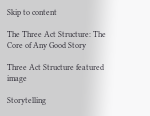Skip to content

The Three Act Structure: The Core of Any Good Story

Three Act Structure featured image

Storytelling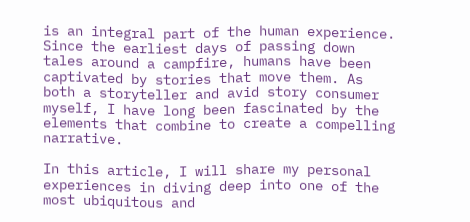is an integral part of the human experience. Since the earliest days of passing down tales around a campfire, humans have been captivated by stories that move them. As both a storyteller and avid story consumer myself, I have long been fascinated by the elements that combine to create a compelling narrative.

In this article, I will share my personal experiences in diving deep into one of the most ubiquitous and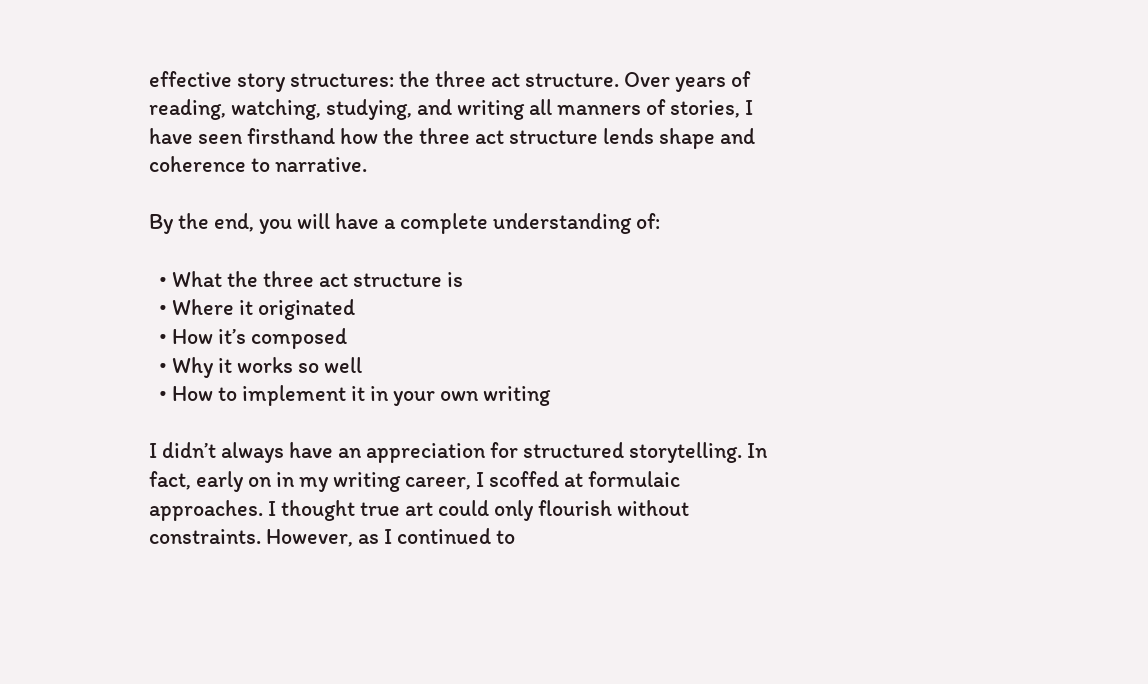effective story structures: the three act structure. Over years of reading, watching, studying, and writing all manners of stories, I have seen firsthand how the three act structure lends shape and coherence to narrative.

By the end, you will have a complete understanding of:

  • What the three act structure is
  • Where it originated
  • How it’s composed
  • Why it works so well
  • How to implement it in your own writing

I didn’t always have an appreciation for structured storytelling. In fact, early on in my writing career, I scoffed at formulaic approaches. I thought true art could only flourish without constraints. However, as I continued to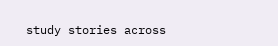study stories across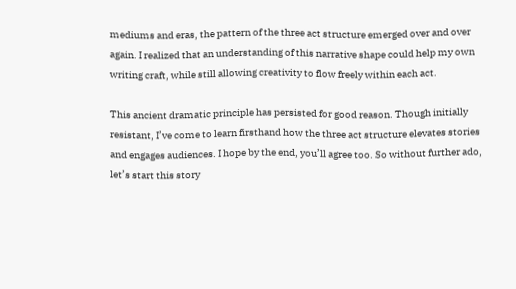mediums and eras, the pattern of the three act structure emerged over and over again. I realized that an understanding of this narrative shape could help my own writing craft, while still allowing creativity to flow freely within each act.

This ancient dramatic principle has persisted for good reason. Though initially resistant, I’ve come to learn firsthand how the three act structure elevates stories and engages audiences. I hope by the end, you’ll agree too. So without further ado, let’s start this story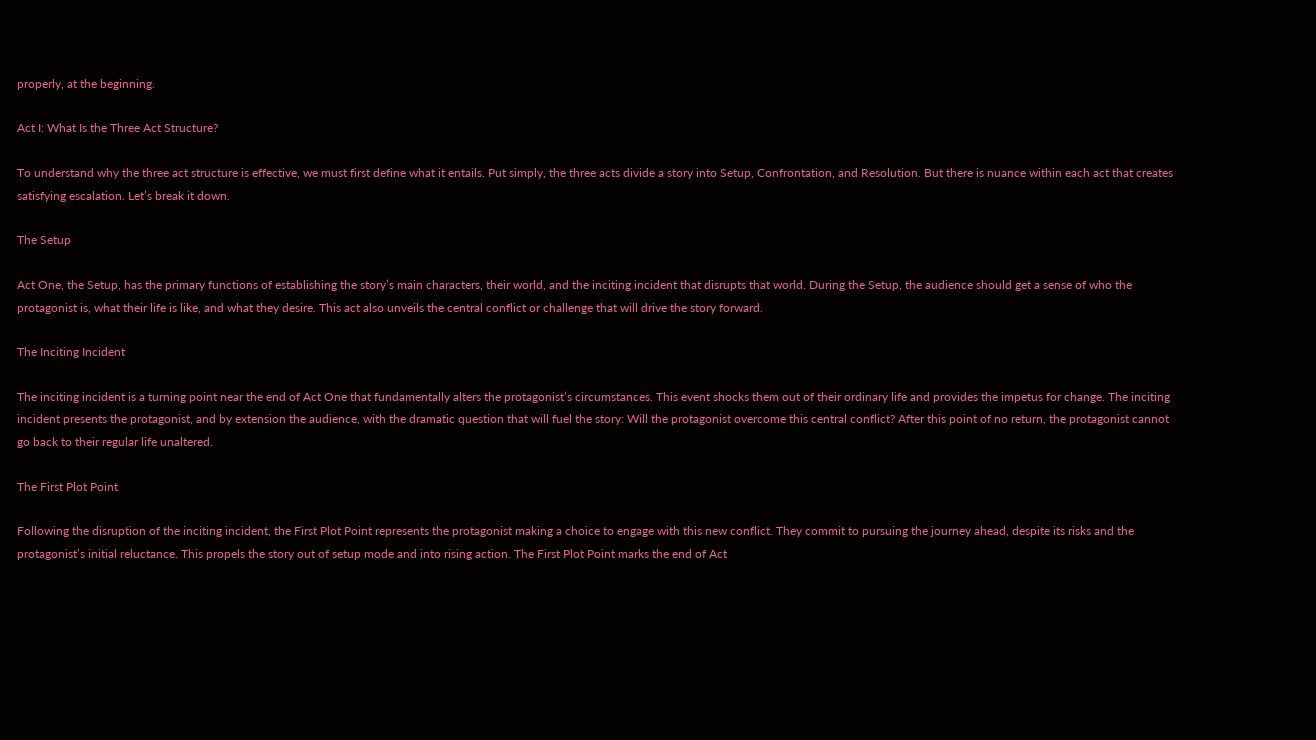properly, at the beginning.

Act I: What Is the Three Act Structure?

To understand why the three act structure is effective, we must first define what it entails. Put simply, the three acts divide a story into Setup, Confrontation, and Resolution. But there is nuance within each act that creates satisfying escalation. Let’s break it down.

The Setup

Act One, the Setup, has the primary functions of establishing the story’s main characters, their world, and the inciting incident that disrupts that world. During the Setup, the audience should get a sense of who the protagonist is, what their life is like, and what they desire. This act also unveils the central conflict or challenge that will drive the story forward.

The Inciting Incident

The inciting incident is a turning point near the end of Act One that fundamentally alters the protagonist’s circumstances. This event shocks them out of their ordinary life and provides the impetus for change. The inciting incident presents the protagonist, and by extension the audience, with the dramatic question that will fuel the story: Will the protagonist overcome this central conflict? After this point of no return, the protagonist cannot go back to their regular life unaltered.

The First Plot Point

Following the disruption of the inciting incident, the First Plot Point represents the protagonist making a choice to engage with this new conflict. They commit to pursuing the journey ahead, despite its risks and the protagonist’s initial reluctance. This propels the story out of setup mode and into rising action. The First Plot Point marks the end of Act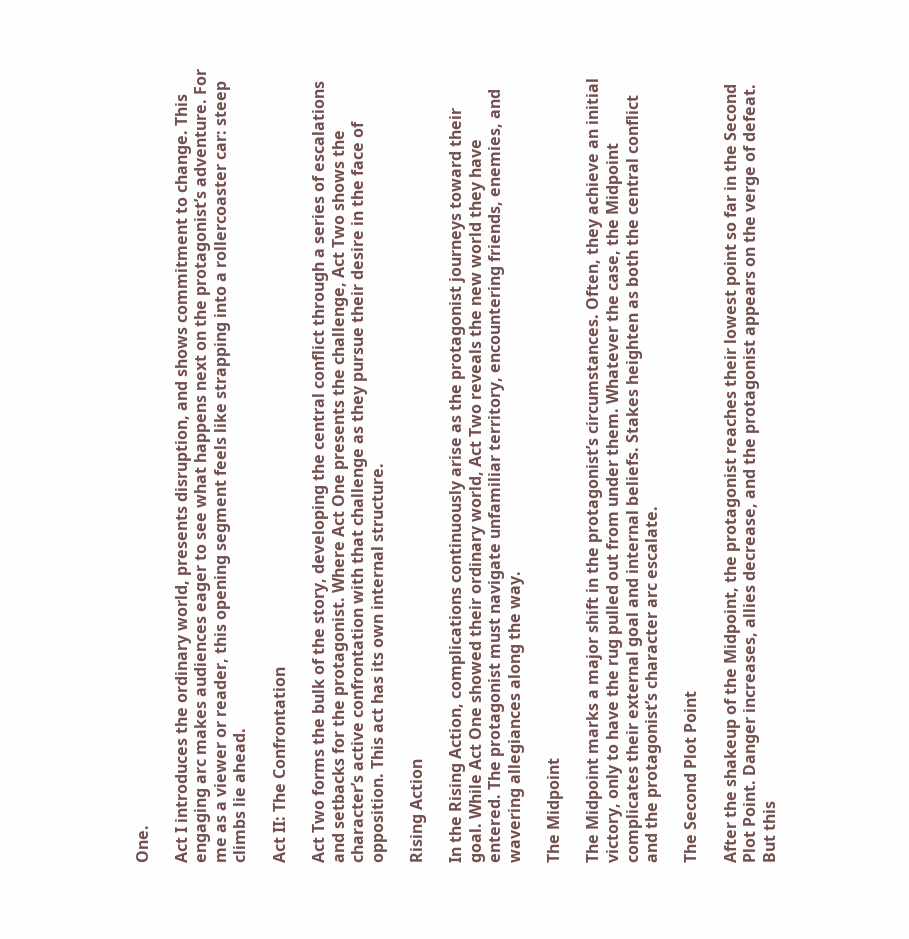One.

Act I introduces the ordinary world, presents disruption, and shows commitment to change. This engaging arc makes audiences eager to see what happens next on the protagonist’s adventure. For me as a viewer or reader, this opening segment feels like strapping into a rollercoaster car: steep climbs lie ahead.

Act II: The Confrontation

Act Two forms the bulk of the story, developing the central conflict through a series of escalations and setbacks for the protagonist. Where Act One presents the challenge, Act Two shows the character’s active confrontation with that challenge as they pursue their desire in the face of opposition. This act has its own internal structure.

Rising Action

In the Rising Action, complications continuously arise as the protagonist journeys toward their goal. While Act One showed their ordinary world, Act Two reveals the new world they have entered. The protagonist must navigate unfamiliar territory, encountering friends, enemies, and wavering allegiances along the way.

The Midpoint

The Midpoint marks a major shift in the protagonist’s circumstances. Often, they achieve an initial victory, only to have the rug pulled out from under them. Whatever the case, the Midpoint complicates their external goal and internal beliefs. Stakes heighten as both the central conflict and the protagonist’s character arc escalate.

The Second Plot Point

After the shakeup of the Midpoint, the protagonist reaches their lowest point so far in the Second Plot Point. Danger increases, allies decrease, and the protagonist appears on the verge of defeat. But this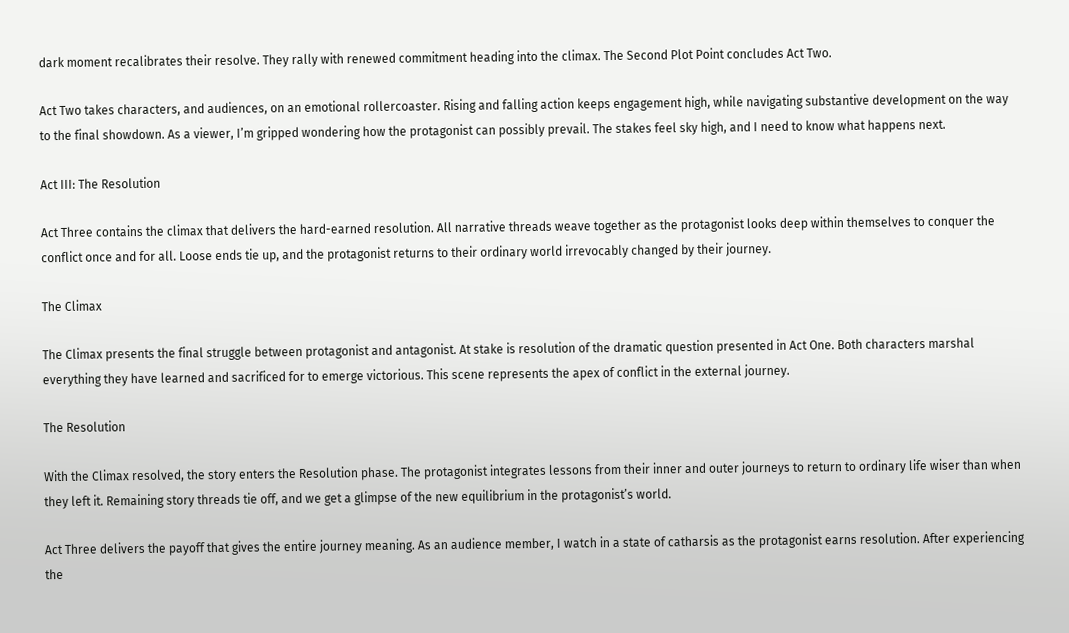dark moment recalibrates their resolve. They rally with renewed commitment heading into the climax. The Second Plot Point concludes Act Two.

Act Two takes characters, and audiences, on an emotional rollercoaster. Rising and falling action keeps engagement high, while navigating substantive development on the way to the final showdown. As a viewer, I’m gripped wondering how the protagonist can possibly prevail. The stakes feel sky high, and I need to know what happens next.

Act III: The Resolution

Act Three contains the climax that delivers the hard-earned resolution. All narrative threads weave together as the protagonist looks deep within themselves to conquer the conflict once and for all. Loose ends tie up, and the protagonist returns to their ordinary world irrevocably changed by their journey.

The Climax

The Climax presents the final struggle between protagonist and antagonist. At stake is resolution of the dramatic question presented in Act One. Both characters marshal everything they have learned and sacrificed for to emerge victorious. This scene represents the apex of conflict in the external journey.

The Resolution

With the Climax resolved, the story enters the Resolution phase. The protagonist integrates lessons from their inner and outer journeys to return to ordinary life wiser than when they left it. Remaining story threads tie off, and we get a glimpse of the new equilibrium in the protagonist’s world.

Act Three delivers the payoff that gives the entire journey meaning. As an audience member, I watch in a state of catharsis as the protagonist earns resolution. After experiencing the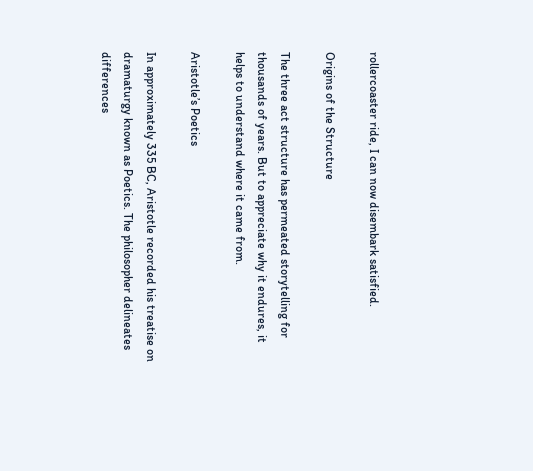rollercoaster ride, I can now disembark satisfied.

Origins of the Structure

The three act structure has permeated storytelling for thousands of years. But to appreciate why it endures, it helps to understand where it came from.

Aristotle’s Poetics

In approximately 335 BC, Aristotle recorded his treatise on dramaturgy known as Poetics. The philosopher delineates differences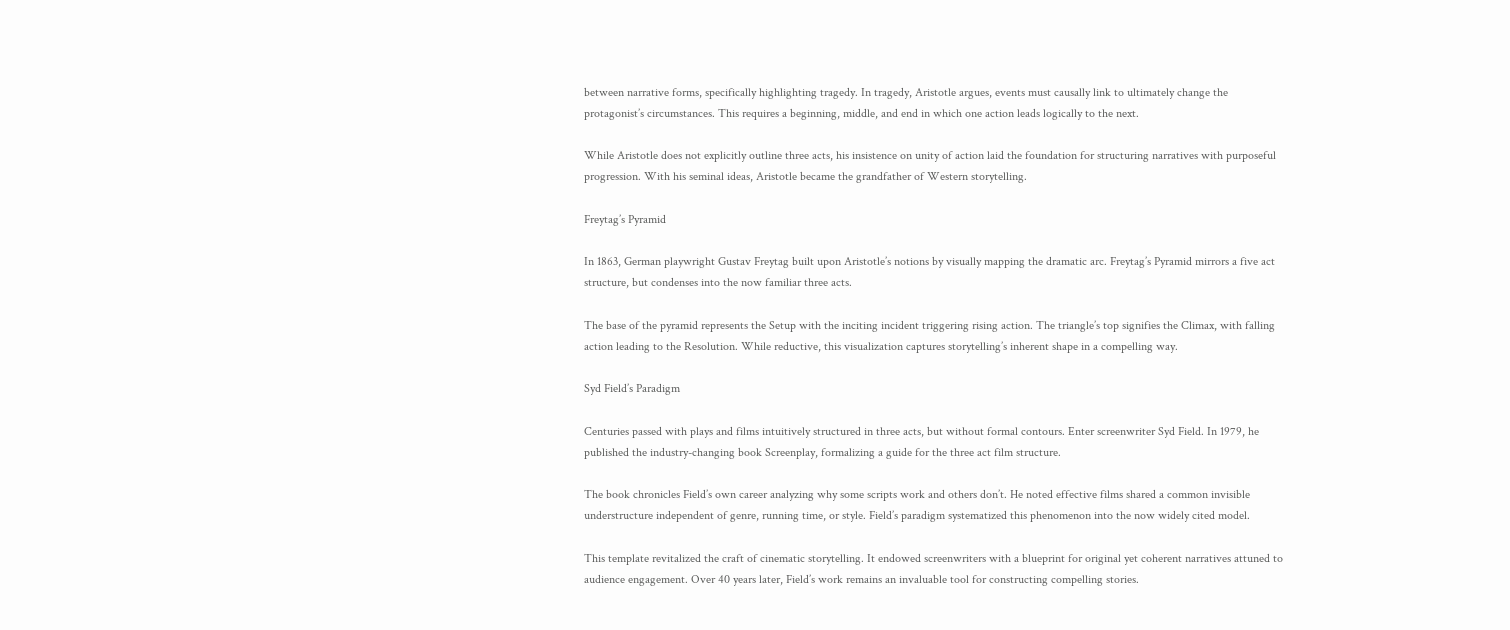between narrative forms, specifically highlighting tragedy. In tragedy, Aristotle argues, events must causally link to ultimately change the protagonist’s circumstances. This requires a beginning, middle, and end in which one action leads logically to the next.

While Aristotle does not explicitly outline three acts, his insistence on unity of action laid the foundation for structuring narratives with purposeful progression. With his seminal ideas, Aristotle became the grandfather of Western storytelling.

Freytag’s Pyramid

In 1863, German playwright Gustav Freytag built upon Aristotle’s notions by visually mapping the dramatic arc. Freytag’s Pyramid mirrors a five act structure, but condenses into the now familiar three acts.

The base of the pyramid represents the Setup with the inciting incident triggering rising action. The triangle’s top signifies the Climax, with falling action leading to the Resolution. While reductive, this visualization captures storytelling’s inherent shape in a compelling way.

Syd Field’s Paradigm

Centuries passed with plays and films intuitively structured in three acts, but without formal contours. Enter screenwriter Syd Field. In 1979, he published the industry-changing book Screenplay, formalizing a guide for the three act film structure.

The book chronicles Field’s own career analyzing why some scripts work and others don’t. He noted effective films shared a common invisible understructure independent of genre, running time, or style. Field’s paradigm systematized this phenomenon into the now widely cited model.

This template revitalized the craft of cinematic storytelling. It endowed screenwriters with a blueprint for original yet coherent narratives attuned to audience engagement. Over 40 years later, Field’s work remains an invaluable tool for constructing compelling stories.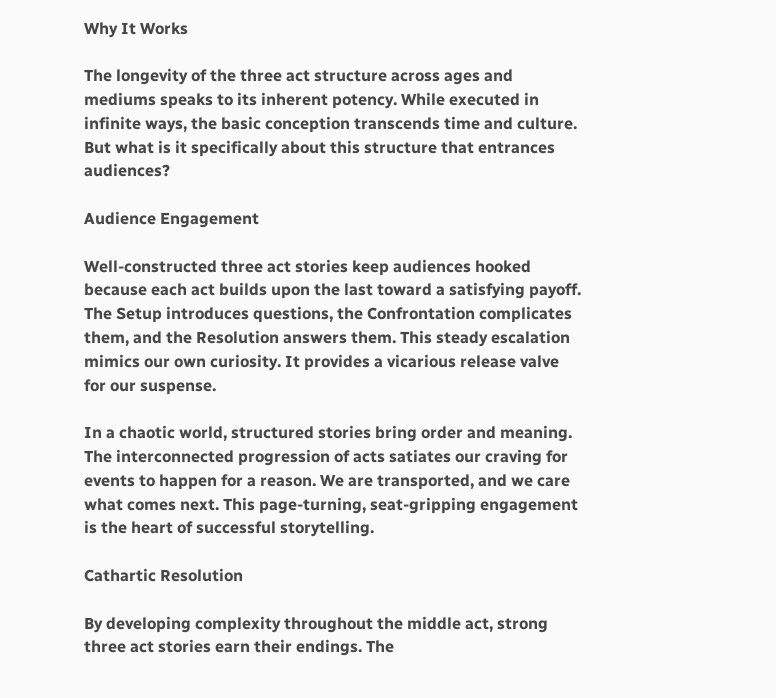Why It Works

The longevity of the three act structure across ages and mediums speaks to its inherent potency. While executed in infinite ways, the basic conception transcends time and culture. But what is it specifically about this structure that entrances audiences?

Audience Engagement

Well-constructed three act stories keep audiences hooked because each act builds upon the last toward a satisfying payoff. The Setup introduces questions, the Confrontation complicates them, and the Resolution answers them. This steady escalation mimics our own curiosity. It provides a vicarious release valve for our suspense.

In a chaotic world, structured stories bring order and meaning. The interconnected progression of acts satiates our craving for events to happen for a reason. We are transported, and we care what comes next. This page-turning, seat-gripping engagement is the heart of successful storytelling.

Cathartic Resolution

By developing complexity throughout the middle act, strong three act stories earn their endings. The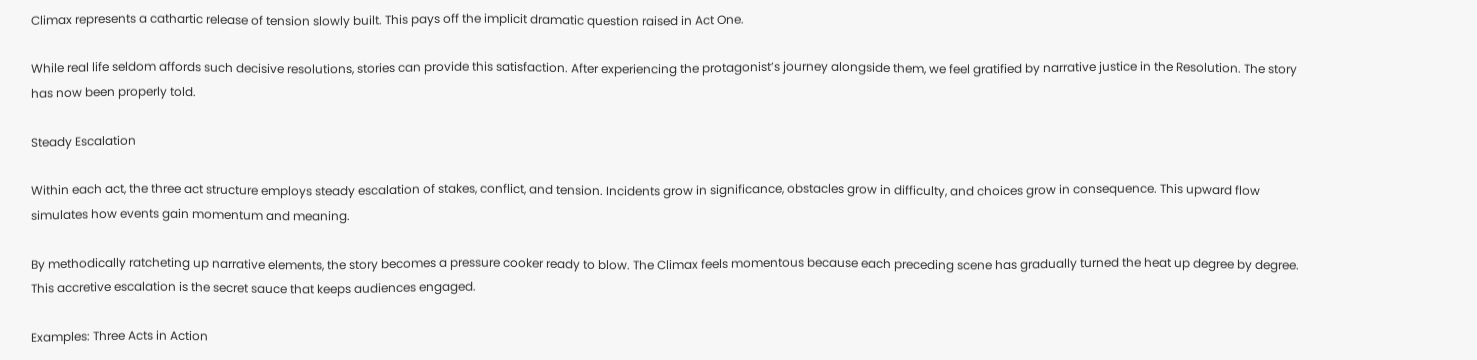Climax represents a cathartic release of tension slowly built. This pays off the implicit dramatic question raised in Act One.

While real life seldom affords such decisive resolutions, stories can provide this satisfaction. After experiencing the protagonist’s journey alongside them, we feel gratified by narrative justice in the Resolution. The story has now been properly told.

Steady Escalation

Within each act, the three act structure employs steady escalation of stakes, conflict, and tension. Incidents grow in significance, obstacles grow in difficulty, and choices grow in consequence. This upward flow simulates how events gain momentum and meaning.

By methodically ratcheting up narrative elements, the story becomes a pressure cooker ready to blow. The Climax feels momentous because each preceding scene has gradually turned the heat up degree by degree. This accretive escalation is the secret sauce that keeps audiences engaged.

Examples: Three Acts in Action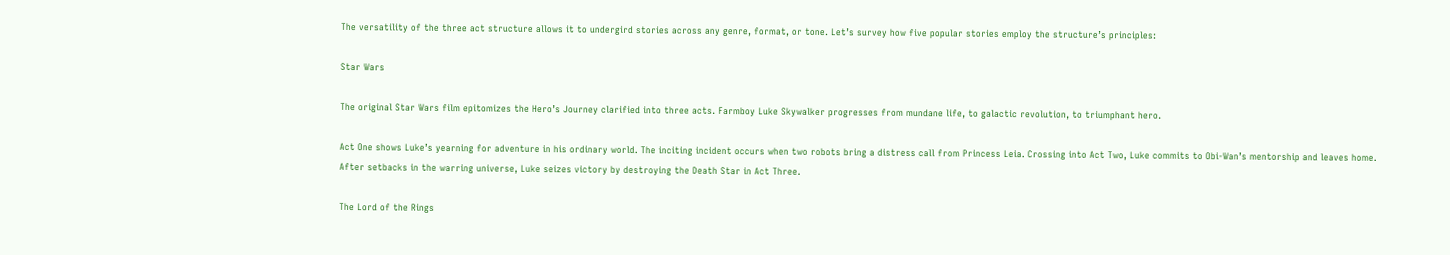The versatility of the three act structure allows it to undergird stories across any genre, format, or tone. Let’s survey how five popular stories employ the structure’s principles:

Star Wars

The original Star Wars film epitomizes the Hero’s Journey clarified into three acts. Farmboy Luke Skywalker progresses from mundane life, to galactic revolution, to triumphant hero.

Act One shows Luke’s yearning for adventure in his ordinary world. The inciting incident occurs when two robots bring a distress call from Princess Leia. Crossing into Act Two, Luke commits to Obi-Wan’s mentorship and leaves home. After setbacks in the warring universe, Luke seizes victory by destroying the Death Star in Act Three.

The Lord of the Rings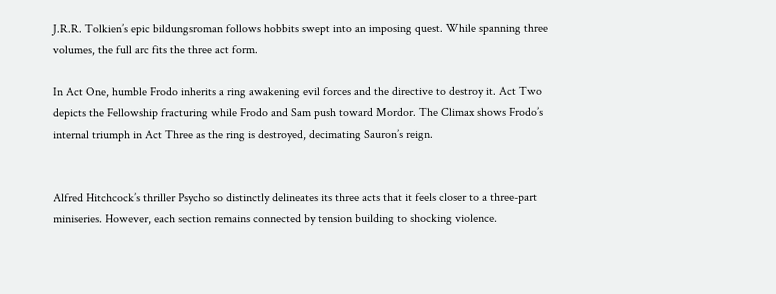J.R.R. Tolkien’s epic bildungsroman follows hobbits swept into an imposing quest. While spanning three volumes, the full arc fits the three act form.

In Act One, humble Frodo inherits a ring awakening evil forces and the directive to destroy it. Act Two depicts the Fellowship fracturing while Frodo and Sam push toward Mordor. The Climax shows Frodo’s internal triumph in Act Three as the ring is destroyed, decimating Sauron’s reign.


Alfred Hitchcock’s thriller Psycho so distinctly delineates its three acts that it feels closer to a three-part miniseries. However, each section remains connected by tension building to shocking violence.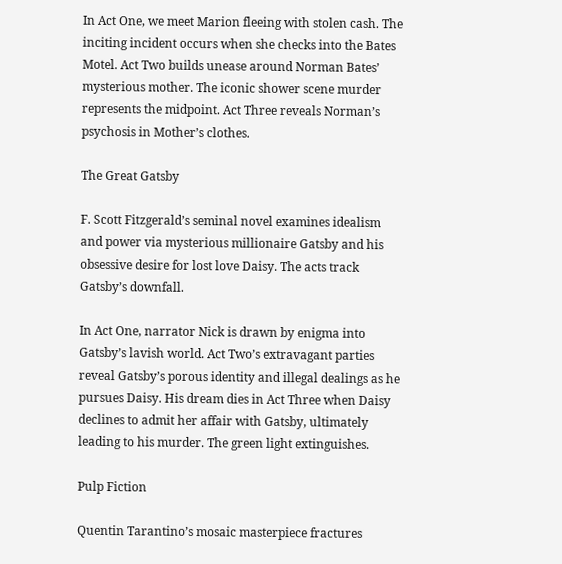In Act One, we meet Marion fleeing with stolen cash. The inciting incident occurs when she checks into the Bates Motel. Act Two builds unease around Norman Bates’ mysterious mother. The iconic shower scene murder represents the midpoint. Act Three reveals Norman’s psychosis in Mother’s clothes.

The Great Gatsby

F. Scott Fitzgerald’s seminal novel examines idealism and power via mysterious millionaire Gatsby and his obsessive desire for lost love Daisy. The acts track Gatsby’s downfall.

In Act One, narrator Nick is drawn by enigma into Gatsby’s lavish world. Act Two’s extravagant parties reveal Gatsby’s porous identity and illegal dealings as he pursues Daisy. His dream dies in Act Three when Daisy declines to admit her affair with Gatsby, ultimately leading to his murder. The green light extinguishes.

Pulp Fiction

Quentin Tarantino’s mosaic masterpiece fractures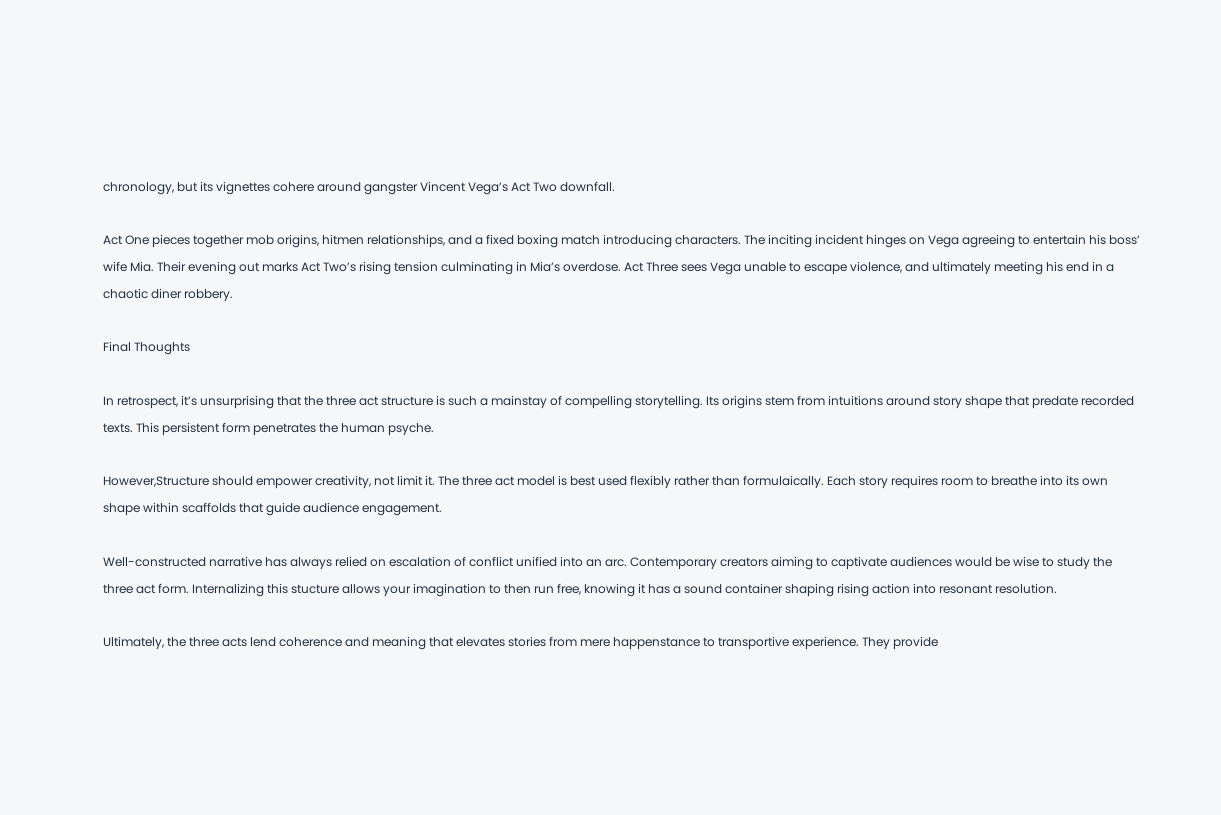chronology, but its vignettes cohere around gangster Vincent Vega’s Act Two downfall.

Act One pieces together mob origins, hitmen relationships, and a fixed boxing match introducing characters. The inciting incident hinges on Vega agreeing to entertain his boss’ wife Mia. Their evening out marks Act Two’s rising tension culminating in Mia’s overdose. Act Three sees Vega unable to escape violence, and ultimately meeting his end in a chaotic diner robbery.

Final Thoughts

In retrospect, it’s unsurprising that the three act structure is such a mainstay of compelling storytelling. Its origins stem from intuitions around story shape that predate recorded texts. This persistent form penetrates the human psyche.

However,Structure should empower creativity, not limit it. The three act model is best used flexibly rather than formulaically. Each story requires room to breathe into its own shape within scaffolds that guide audience engagement.

Well-constructed narrative has always relied on escalation of conflict unified into an arc. Contemporary creators aiming to captivate audiences would be wise to study the three act form. Internalizing this stucture allows your imagination to then run free, knowing it has a sound container shaping rising action into resonant resolution.

Ultimately, the three acts lend coherence and meaning that elevates stories from mere happenstance to transportive experience. They provide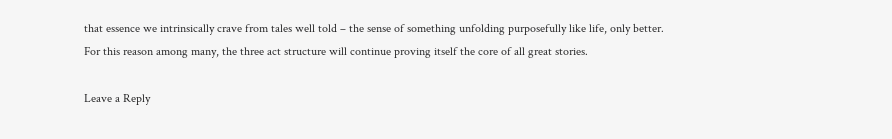that essence we intrinsically crave from tales well told – the sense of something unfolding purposefully like life, only better. For this reason among many, the three act structure will continue proving itself the core of all great stories.

Leave a Reply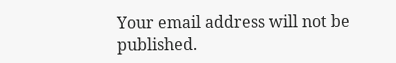Your email address will not be published.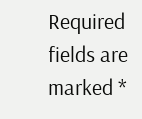Required fields are marked *